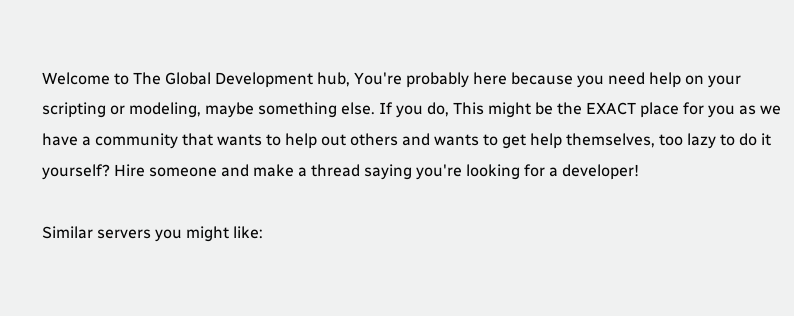Welcome to The Global Development hub, You're probably here because you need help on your scripting or modeling, maybe something else. If you do, This might be the EXACT place for you as we have a community that wants to help out others and wants to get help themselves, too lazy to do it yourself? Hire someone and make a thread saying you're looking for a developer!

Similar servers you might like: